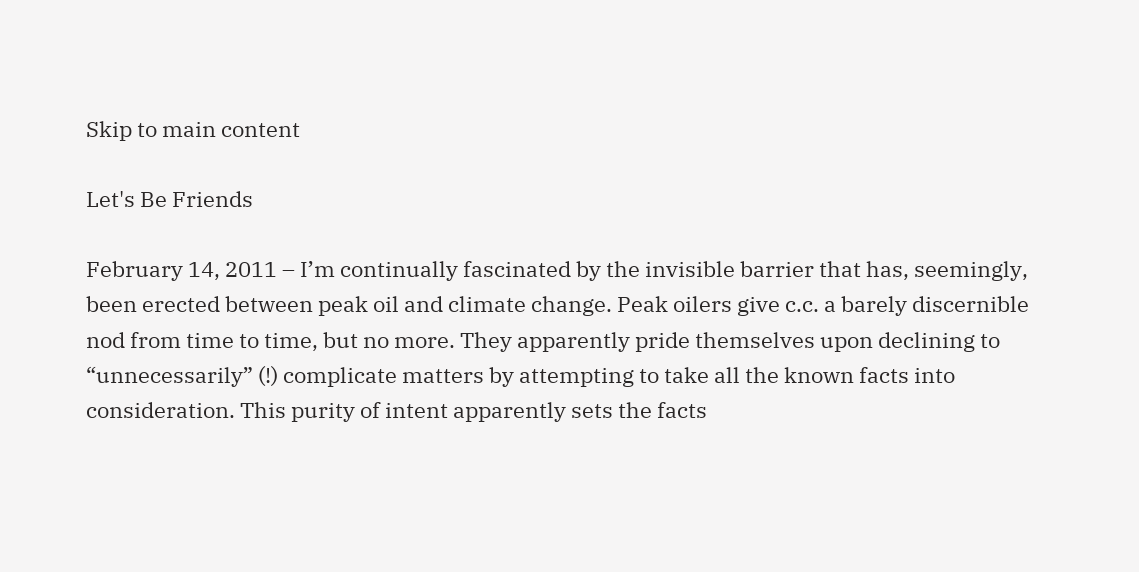Skip to main content

Let's Be Friends

February 14, 2011 – I’m continually fascinated by the invisible barrier that has, seemingly, been erected between peak oil and climate change. Peak oilers give c.c. a barely discernible nod from time to time, but no more. They apparently pride themselves upon declining to “unnecessarily” (!) complicate matters by attempting to take all the known facts into consideration. This purity of intent apparently sets the facts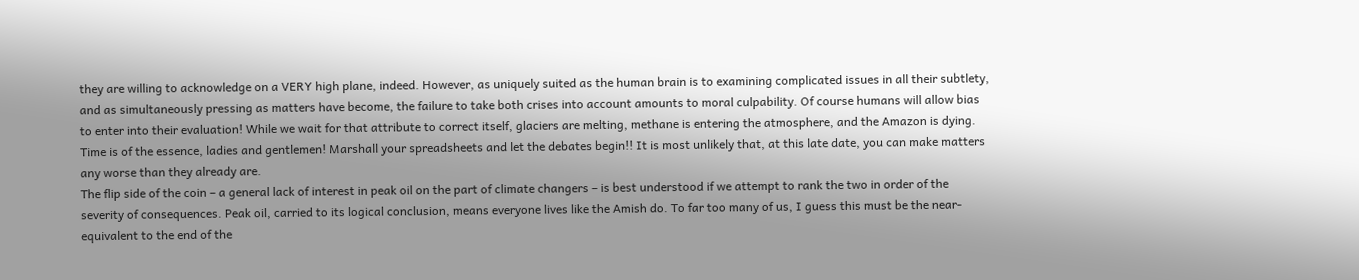they are willing to acknowledge on a VERY high plane, indeed. However, as uniquely suited as the human brain is to examining complicated issues in all their subtlety, and as simultaneously pressing as matters have become, the failure to take both crises into account amounts to moral culpability. Of course humans will allow bias to enter into their evaluation! While we wait for that attribute to correct itself, glaciers are melting, methane is entering the atmosphere, and the Amazon is dying. Time is of the essence, ladies and gentlemen! Marshall your spreadsheets and let the debates begin!! It is most unlikely that, at this late date, you can make matters any worse than they already are.
The flip side of the coin – a general lack of interest in peak oil on the part of climate changers – is best understood if we attempt to rank the two in order of the severity of consequences. Peak oil, carried to its logical conclusion, means everyone lives like the Amish do. To far too many of us, I guess this must be the near-equivalent to the end of the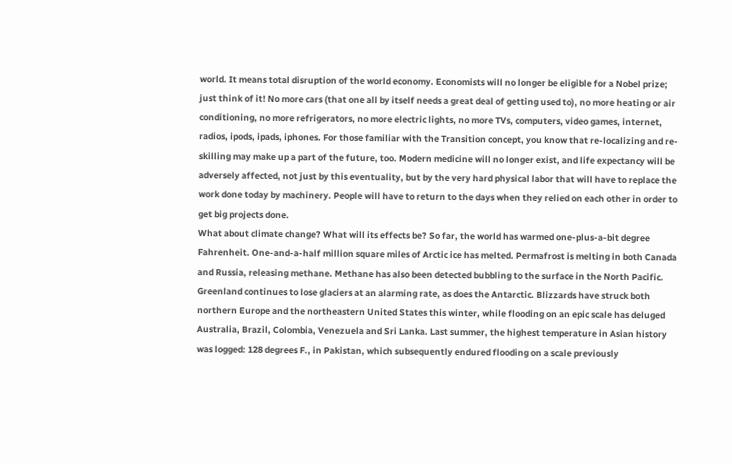world. It means total disruption of the world economy. Economists will no longer be eligible for a Nobel prize; just think of it! No more cars (that one all by itself needs a great deal of getting used to), no more heating or air conditioning, no more refrigerators, no more electric lights, no more TVs, computers, video games, internet, radios, ipods, ipads, iphones. For those familiar with the Transition concept, you know that re-localizing and re-skilling may make up a part of the future, too. Modern medicine will no longer exist, and life expectancy will be adversely affected, not just by this eventuality, but by the very hard physical labor that will have to replace the work done today by machinery. People will have to return to the days when they relied on each other in order to get big projects done.
What about climate change? What will its effects be? So far, the world has warmed one-plus-a-bit degree Fahrenheit. One-and-a-half million square miles of Arctic ice has melted. Permafrost is melting in both Canada and Russia, releasing methane. Methane has also been detected bubbling to the surface in the North Pacific. Greenland continues to lose glaciers at an alarming rate, as does the Antarctic. Blizzards have struck both northern Europe and the northeastern United States this winter, while flooding on an epic scale has deluged Australia, Brazil, Colombia, Venezuela and Sri Lanka. Last summer, the highest temperature in Asian history was logged: 128 degrees F., in Pakistan, which subsequently endured flooding on a scale previously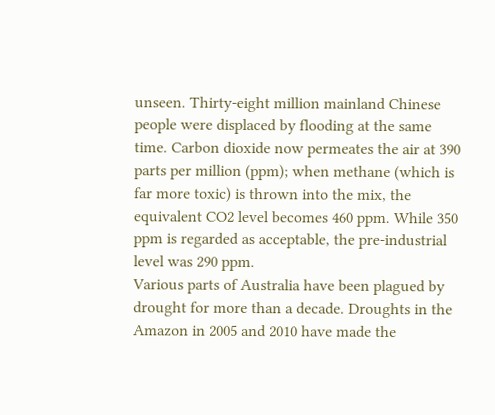unseen. Thirty-eight million mainland Chinese people were displaced by flooding at the same time. Carbon dioxide now permeates the air at 390 parts per million (ppm); when methane (which is far more toxic) is thrown into the mix, the equivalent CO2 level becomes 460 ppm. While 350 ppm is regarded as acceptable, the pre-industrial level was 290 ppm.
Various parts of Australia have been plagued by drought for more than a decade. Droughts in the Amazon in 2005 and 2010 have made the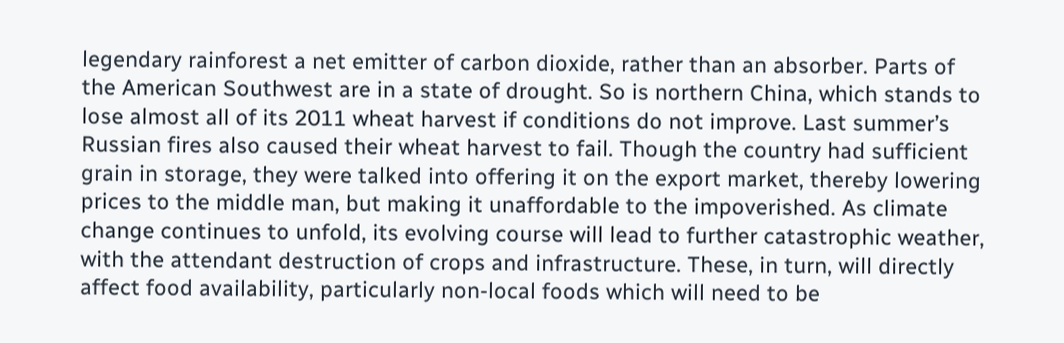legendary rainforest a net emitter of carbon dioxide, rather than an absorber. Parts of the American Southwest are in a state of drought. So is northern China, which stands to lose almost all of its 2011 wheat harvest if conditions do not improve. Last summer’s Russian fires also caused their wheat harvest to fail. Though the country had sufficient grain in storage, they were talked into offering it on the export market, thereby lowering prices to the middle man, but making it unaffordable to the impoverished. As climate change continues to unfold, its evolving course will lead to further catastrophic weather, with the attendant destruction of crops and infrastructure. These, in turn, will directly affect food availability, particularly non-local foods which will need to be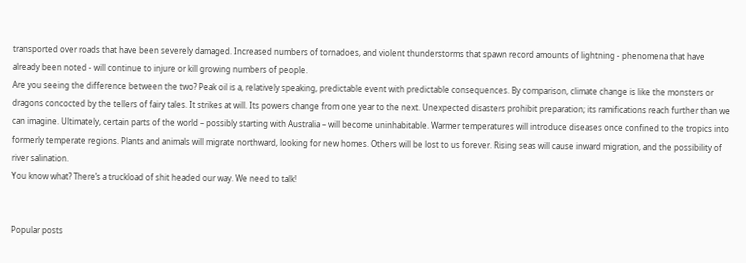transported over roads that have been severely damaged. Increased numbers of tornadoes, and violent thunderstorms that spawn record amounts of lightning - phenomena that have already been noted - will continue to injure or kill growing numbers of people.
Are you seeing the difference between the two? Peak oil is a, relatively speaking, predictable event with predictable consequences. By comparison, climate change is like the monsters or dragons concocted by the tellers of fairy tales. It strikes at will. Its powers change from one year to the next. Unexpected disasters prohibit preparation; its ramifications reach further than we can imagine. Ultimately, certain parts of the world – possibly starting with Australia – will become uninhabitable. Warmer temperatures will introduce diseases once confined to the tropics into formerly temperate regions. Plants and animals will migrate northward, looking for new homes. Others will be lost to us forever. Rising seas will cause inward migration, and the possibility of river salination.
You know what? There’s a truckload of shit headed our way. We need to talk!


Popular posts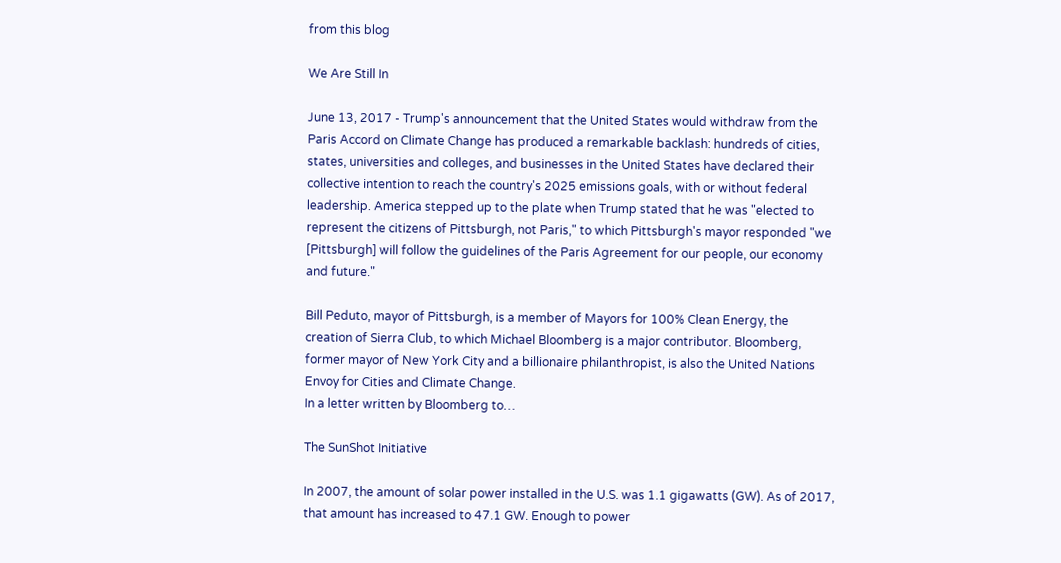from this blog

We Are Still In

June 13, 2017 - Trump's announcement that the United States would withdraw from the Paris Accord on Climate Change has produced a remarkable backlash: hundreds of cities, states, universities and colleges, and businesses in the United States have declared their collective intention to reach the country's 2025 emissions goals, with or without federal leadership. America stepped up to the plate when Trump stated that he was "elected to represent the citizens of Pittsburgh, not Paris," to which Pittsburgh's mayor responded "we [Pittsburgh] will follow the guidelines of the Paris Agreement for our people, our economy and future."

Bill Peduto, mayor of Pittsburgh, is a member of Mayors for 100% Clean Energy, the creation of Sierra Club, to which Michael Bloomberg is a major contributor. Bloomberg, former mayor of New York City and a billionaire philanthropist, is also the United Nations Envoy for Cities and Climate Change.
In a letter written by Bloomberg to…

The SunShot Initiative

In 2007, the amount of solar power installed in the U.S. was 1.1 gigawatts (GW). As of 2017, that amount has increased to 47.1 GW. Enough to power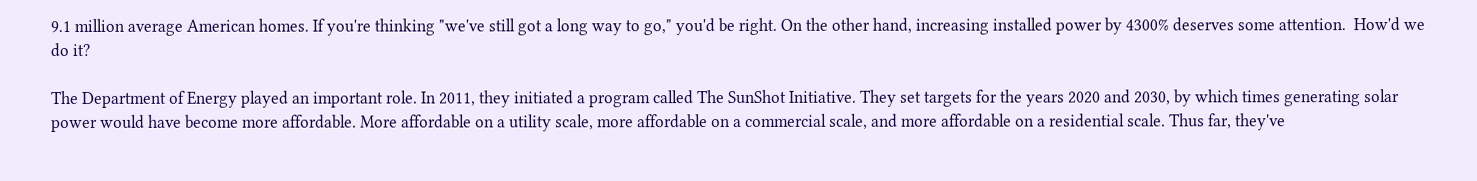9.1 million average American homes. If you're thinking "we've still got a long way to go," you'd be right. On the other hand, increasing installed power by 4300% deserves some attention.  How'd we do it?

The Department of Energy played an important role. In 2011, they initiated a program called The SunShot Initiative. They set targets for the years 2020 and 2030, by which times generating solar power would have become more affordable. More affordable on a utility scale, more affordable on a commercial scale, and more affordable on a residential scale. Thus far, they've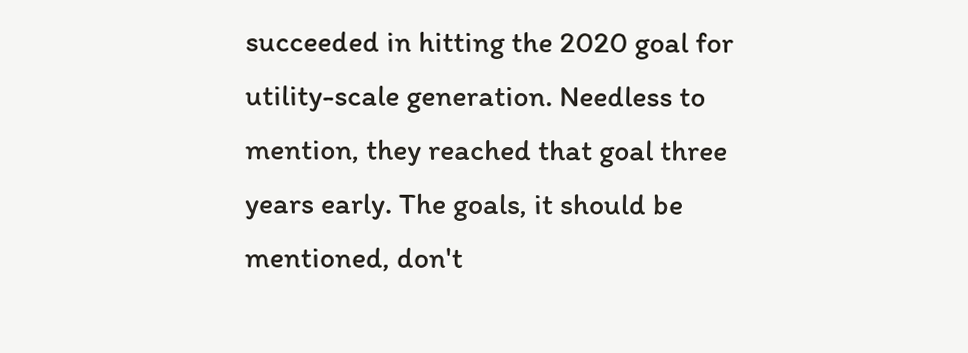succeeded in hitting the 2020 goal for utility-scale generation. Needless to mention, they reached that goal three years early. The goals, it should be mentioned, don't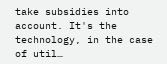take subsidies into account. It's the technology, in the case of util…